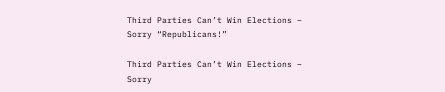Third Parties Can’t Win Elections – Sorry “Republicans!”

Third Parties Can’t Win Elections – Sorry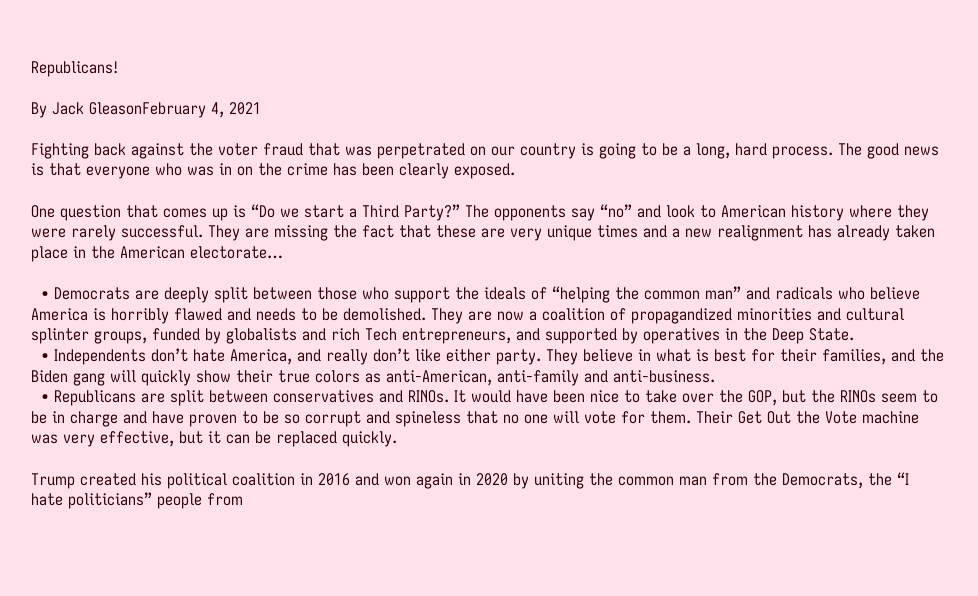Republicans!

By Jack GleasonFebruary 4, 2021

Fighting back against the voter fraud that was perpetrated on our country is going to be a long, hard process. The good news is that everyone who was in on the crime has been clearly exposed.

One question that comes up is “Do we start a Third Party?” The opponents say “no” and look to American history where they were rarely successful. They are missing the fact that these are very unique times and a new realignment has already taken place in the American electorate…

  • Democrats are deeply split between those who support the ideals of “helping the common man” and radicals who believe America is horribly flawed and needs to be demolished. They are now a coalition of propagandized minorities and cultural splinter groups, funded by globalists and rich Tech entrepreneurs, and supported by operatives in the Deep State.
  • Independents don’t hate America, and really don’t like either party. They believe in what is best for their families, and the Biden gang will quickly show their true colors as anti-American, anti-family and anti-business.
  • Republicans are split between conservatives and RINOs. It would have been nice to take over the GOP, but the RINOs seem to be in charge and have proven to be so corrupt and spineless that no one will vote for them. Their Get Out the Vote machine was very effective, but it can be replaced quickly.

Trump created his political coalition in 2016 and won again in 2020 by uniting the common man from the Democrats, the “I hate politicians” people from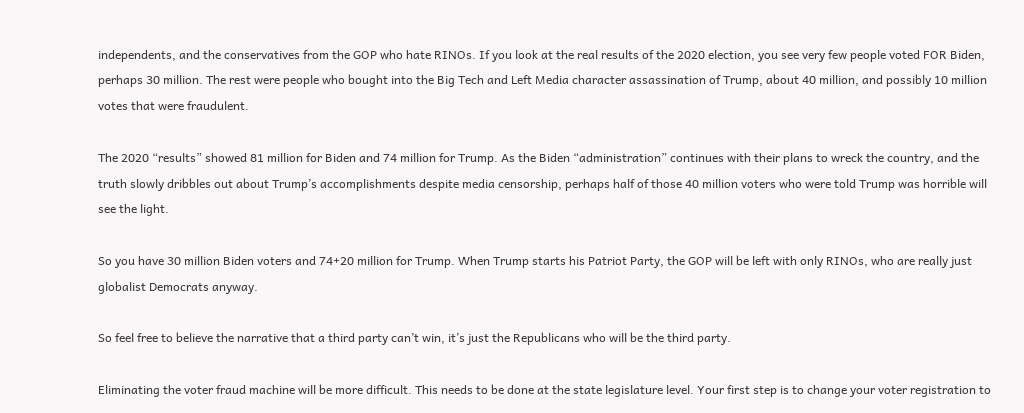independents, and the conservatives from the GOP who hate RINOs. If you look at the real results of the 2020 election, you see very few people voted FOR Biden, perhaps 30 million. The rest were people who bought into the Big Tech and Left Media character assassination of Trump, about 40 million, and possibly 10 million votes that were fraudulent.

The 2020 “results” showed 81 million for Biden and 74 million for Trump. As the Biden “administration” continues with their plans to wreck the country, and the truth slowly dribbles out about Trump’s accomplishments despite media censorship, perhaps half of those 40 million voters who were told Trump was horrible will see the light.

So you have 30 million Biden voters and 74+20 million for Trump. When Trump starts his Patriot Party, the GOP will be left with only RINOs, who are really just globalist Democrats anyway.

So feel free to believe the narrative that a third party can’t win, it’s just the Republicans who will be the third party.

Eliminating the voter fraud machine will be more difficult. This needs to be done at the state legislature level. Your first step is to change your voter registration to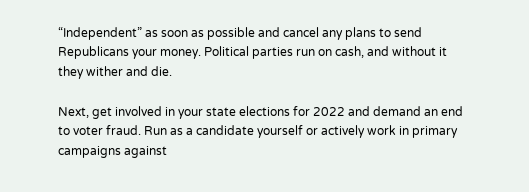“Independent” as soon as possible and cancel any plans to send Republicans your money. Political parties run on cash, and without it they wither and die.

Next, get involved in your state elections for 2022 and demand an end to voter fraud. Run as a candidate yourself or actively work in primary campaigns against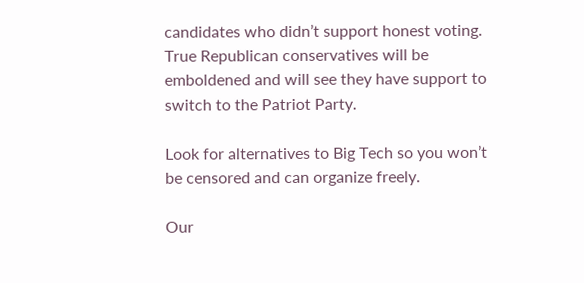candidates who didn’t support honest voting. True Republican conservatives will be emboldened and will see they have support to switch to the Patriot Party.

Look for alternatives to Big Tech so you won’t be censored and can organize freely.

Our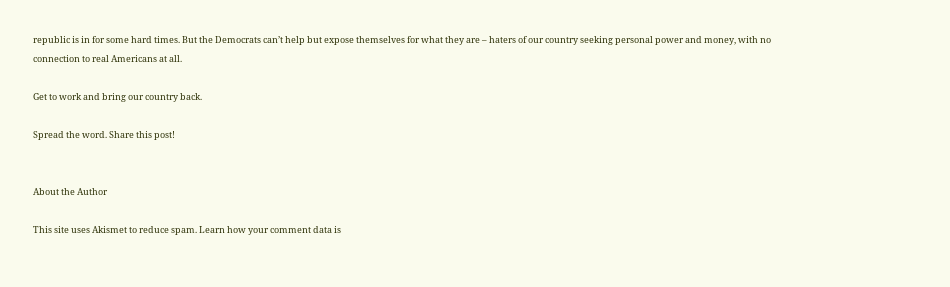republic is in for some hard times. But the Democrats can’t help but expose themselves for what they are – haters of our country seeking personal power and money, with no connection to real Americans at all.

Get to work and bring our country back.

Spread the word. Share this post!


About the Author

This site uses Akismet to reduce spam. Learn how your comment data is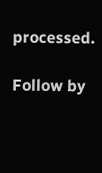processed.

Follow by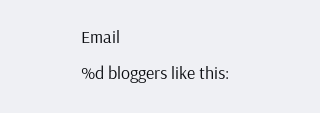Email
%d bloggers like this: